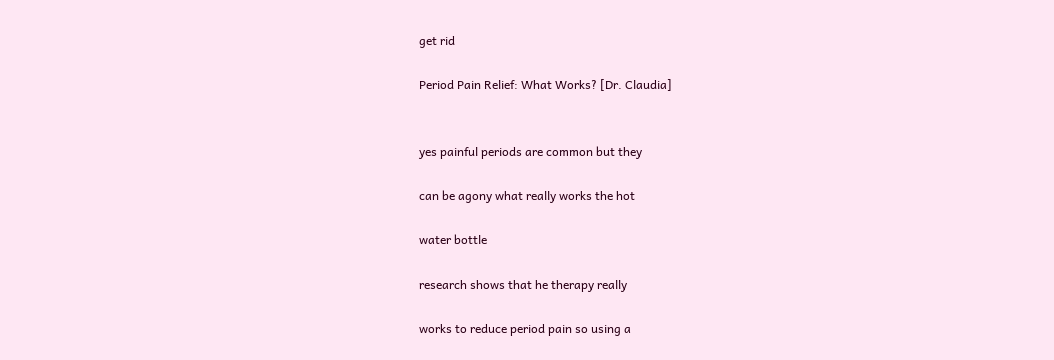get rid

Period Pain Relief: What Works? [Dr. Claudia]


yes painful periods are common but they

can be agony what really works the hot

water bottle

research shows that he therapy really

works to reduce period pain so using a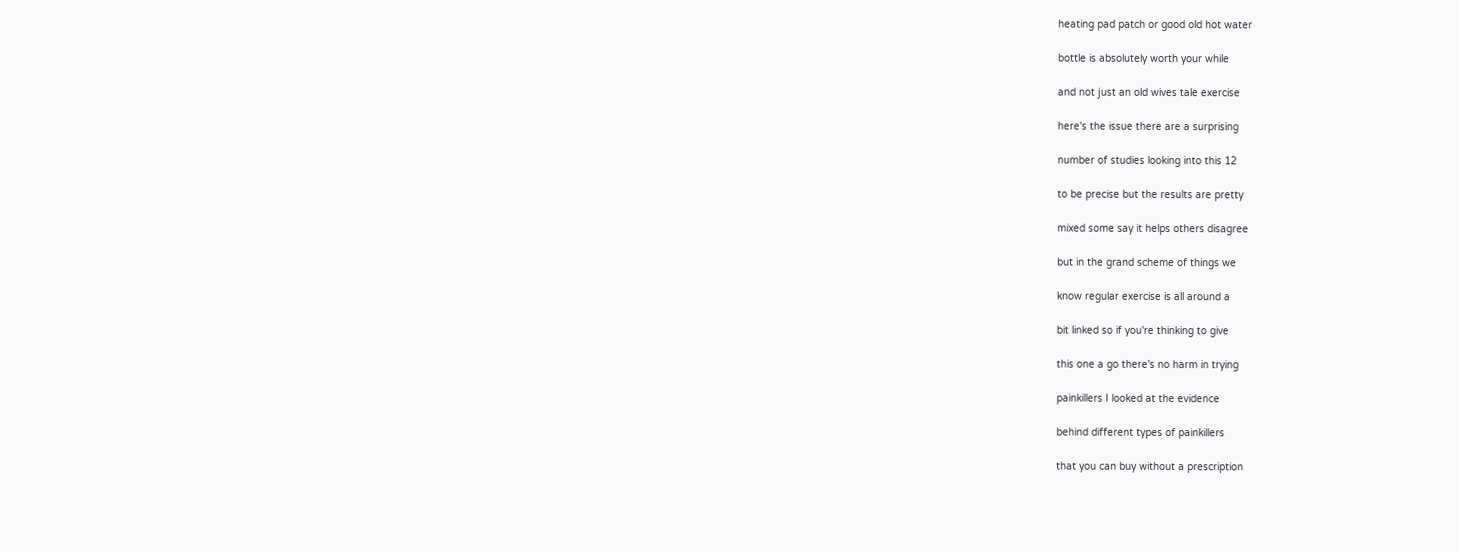heating pad patch or good old hot water

bottle is absolutely worth your while

and not just an old wives tale exercise

here's the issue there are a surprising

number of studies looking into this 12

to be precise but the results are pretty

mixed some say it helps others disagree

but in the grand scheme of things we

know regular exercise is all around a

bit linked so if you're thinking to give

this one a go there's no harm in trying

painkillers I looked at the evidence

behind different types of painkillers

that you can buy without a prescription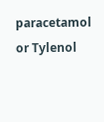paracetamol or Tylenol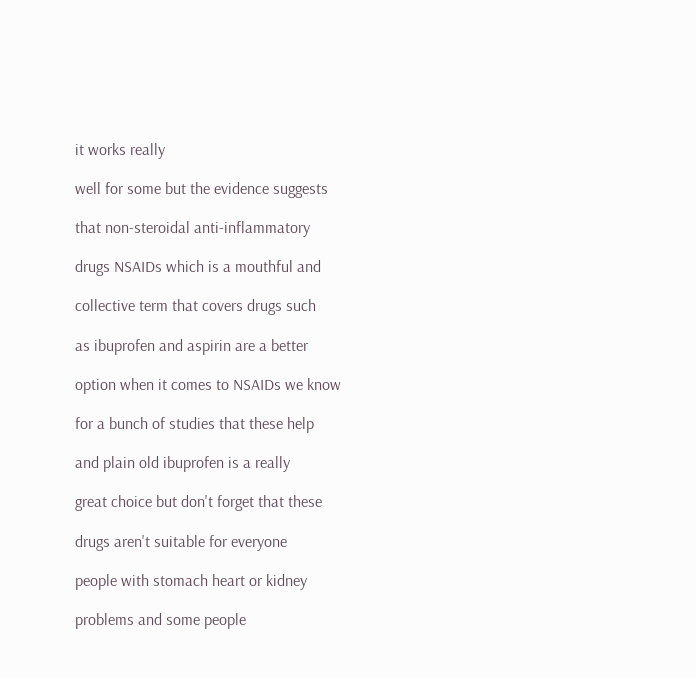it works really

well for some but the evidence suggests

that non-steroidal anti-inflammatory

drugs NSAIDs which is a mouthful and

collective term that covers drugs such

as ibuprofen and aspirin are a better

option when it comes to NSAIDs we know

for a bunch of studies that these help

and plain old ibuprofen is a really

great choice but don't forget that these

drugs aren't suitable for everyone

people with stomach heart or kidney

problems and some people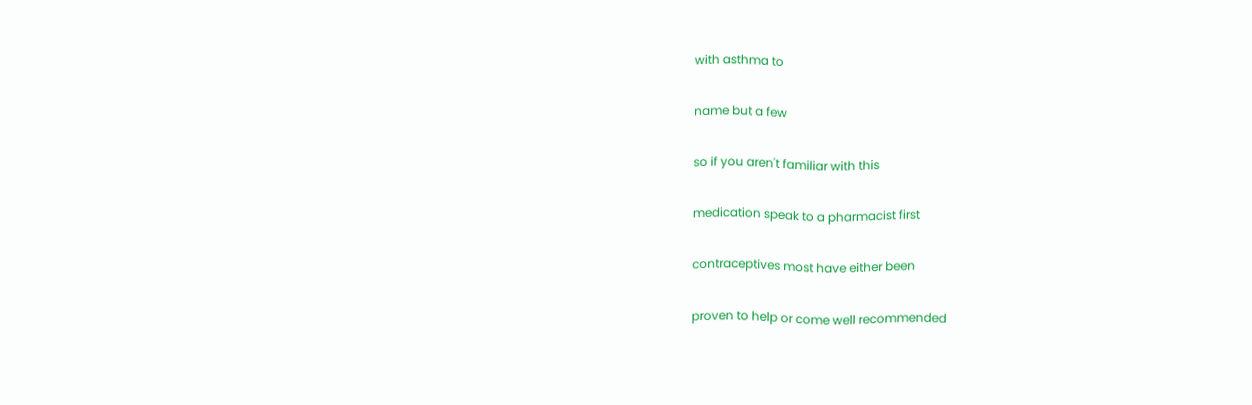with asthma to

name but a few

so if you aren't familiar with this

medication speak to a pharmacist first

contraceptives most have either been

proven to help or come well recommended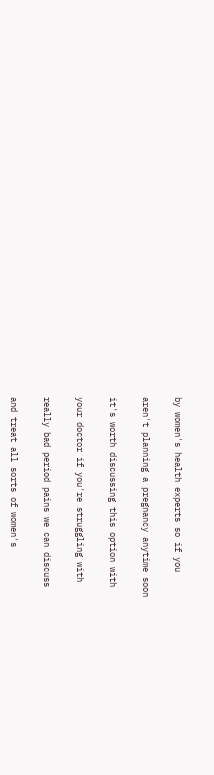by women's health experts so if you

aren't planning a pregnancy anytime soon

it's worth discussing this option with

your doctor if you're struggling with

really bad period pains we can discuss

and treat all sorts of women's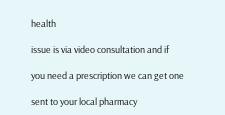health

issue is via video consultation and if

you need a prescription we can get one

sent to your local pharmacy